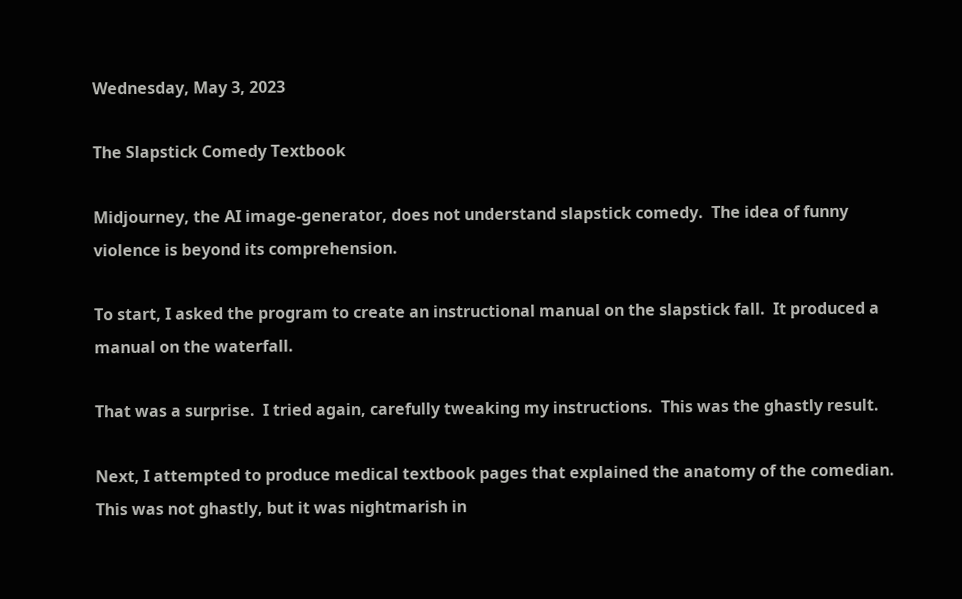Wednesday, May 3, 2023

The Slapstick Comedy Textbook

Midjourney, the AI image-generator, does not understand slapstick comedy.  The idea of funny violence is beyond its comprehension.

To start, I asked the program to create an instructional manual on the slapstick fall.  It produced a manual on the waterfall.

That was a surprise.  I tried again, carefully tweaking my instructions.  This was the ghastly result.

Next, I attempted to produce medical textbook pages that explained the anatomy of the comedian.  This was not ghastly, but it was nightmarish in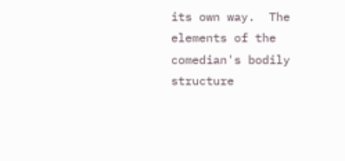its own way.  The elements of the comedian's bodily structure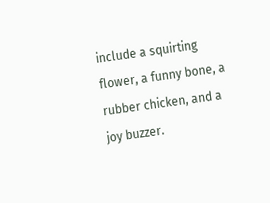include a squirting flower, a funny bone, a rubber chicken, and a joy buzzer.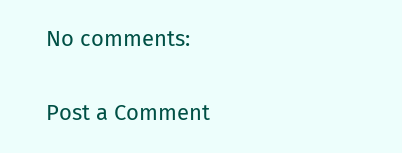No comments:

Post a Comment